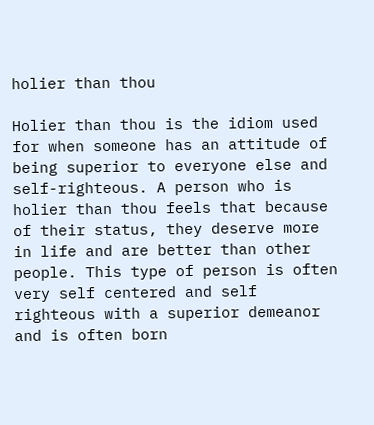holier than thou

Holier than thou is the idiom used for when someone has an attitude of being superior to everyone else and self-righteous. A person who is holier than thou feels that because of their status, they deserve more in life and are better than other people. This type of person is often very self centered and self righteous with a superior demeanor and is often born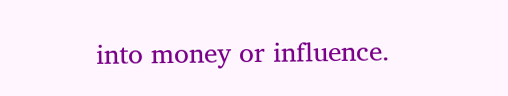into money or influence.